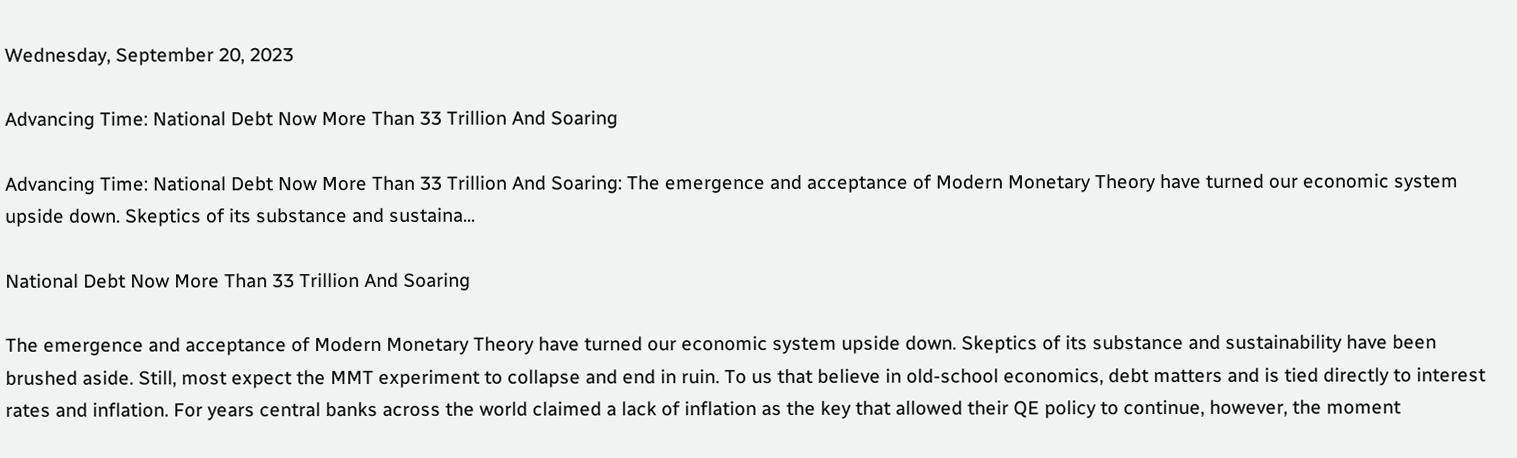Wednesday, September 20, 2023

Advancing Time: National Debt Now More Than 33 Trillion And Soaring

Advancing Time: National Debt Now More Than 33 Trillion And Soaring: The emergence and acceptance of Modern Monetary Theory have turned our economic system upside down. Skeptics of its substance and sustaina...

National Debt Now More Than 33 Trillion And Soaring

The emergence and acceptance of Modern Monetary Theory have turned our economic system upside down. Skeptics of its substance and sustainability have been brushed aside. Still, most expect the MMT experiment to collapse and end in ruin. To us that believe in old-school economics, debt matters and is tied directly to interest rates and inflation. For years central banks across the world claimed a lack of inflation as the key that allowed their QE policy to continue, however, the moment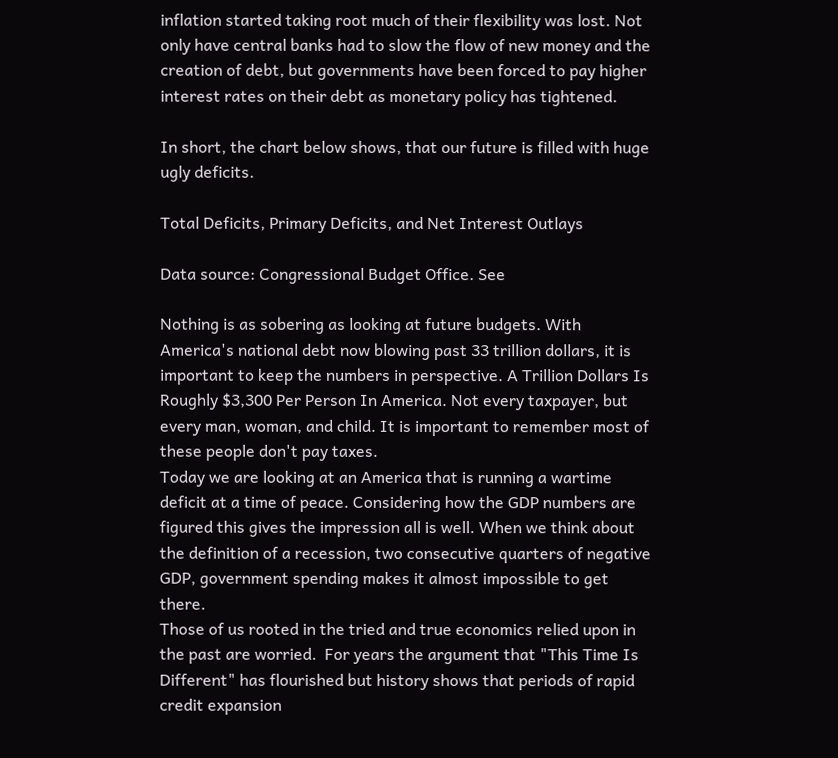inflation started taking root much of their flexibility was lost. Not only have central banks had to slow the flow of new money and the creation of debt, but governments have been forced to pay higher interest rates on their debt as monetary policy has tightened.

In short, the chart below shows, that our future is filled with huge ugly deficits.

Total Deficits, Primary Deficits, and Net Interest Outlays

Data source: Congressional Budget Office. See

Nothing is as sobering as looking at future budgets. With America's national debt now blowing past 33 trillion dollars, it is important to keep the numbers in perspective. A Trillion Dollars Is Roughly $3,300 Per Person In America. Not every taxpayer, but every man, woman, and child. It is important to remember most of these people don't pay taxes.
Today we are looking at an America that is running a wartime deficit at a time of peace. Considering how the GDP numbers are figured this gives the impression all is well. When we think about the definition of a recession, two consecutive quarters of negative GDP, government spending makes it almost impossible to get there.
Those of us rooted in the tried and true economics relied upon in the past are worried.  For years the argument that "This Time Is Different" has flourished but history shows that periods of rapid credit expansion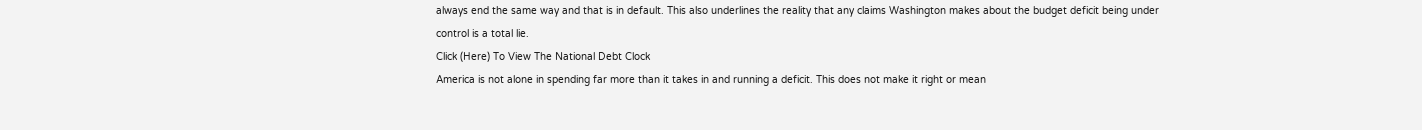always end the same way and that is in default. This also underlines the reality that any claims Washington makes about the budget deficit being under control is a total lie.
Click (Here) To View The National Debt Clock
America is not alone in spending far more than it takes in and running a deficit. This does not make it right or mean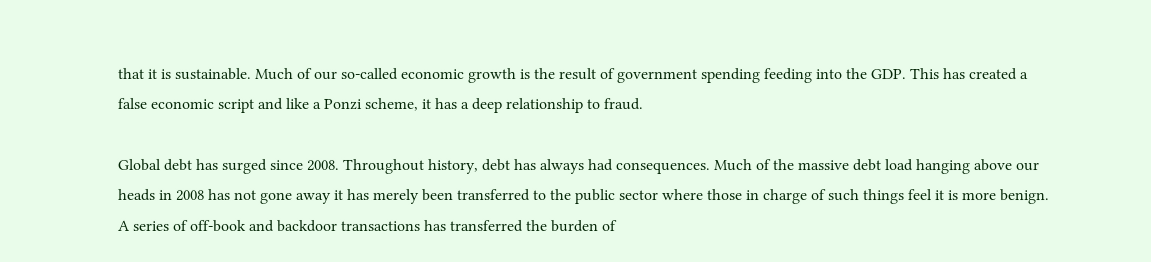that it is sustainable. Much of our so-called economic growth is the result of government spending feeding into the GDP. This has created a false economic script and like a Ponzi scheme, it has a deep relationship to fraud.

Global debt has surged since 2008. Throughout history, debt has always had consequences. Much of the massive debt load hanging above our heads in 2008 has not gone away it has merely been transferred to the public sector where those in charge of such things feel it is more benign. A series of off-book and backdoor transactions has transferred the burden of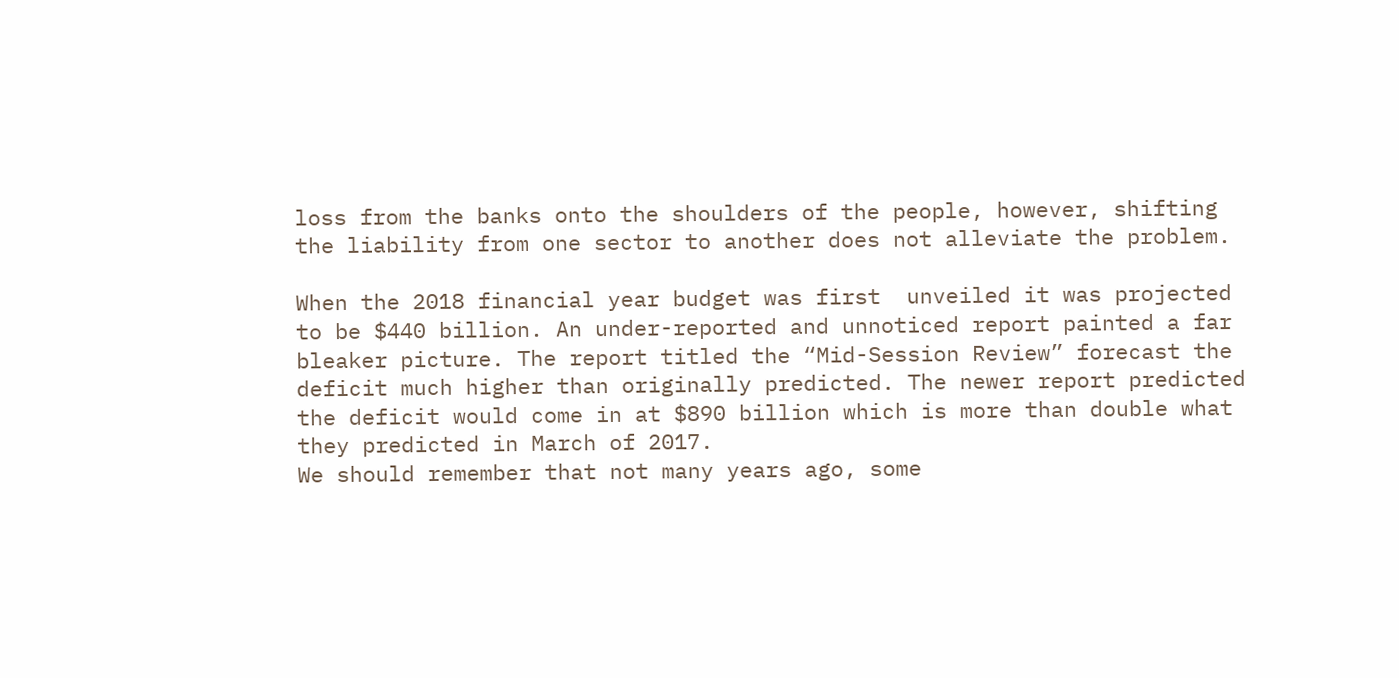loss from the banks onto the shoulders of the people, however, shifting the liability from one sector to another does not alleviate the problem.

When the 2018 financial year budget was first  unveiled it was projected to be $440 billion. An under-reported and unnoticed report painted a far bleaker picture. The report titled the “Mid-Session Review” forecast the deficit much higher than originally predicted. The newer report predicted the deficit would come in at $890 billion which is more than double what they predicted in March of 2017.
We should remember that not many years ago, some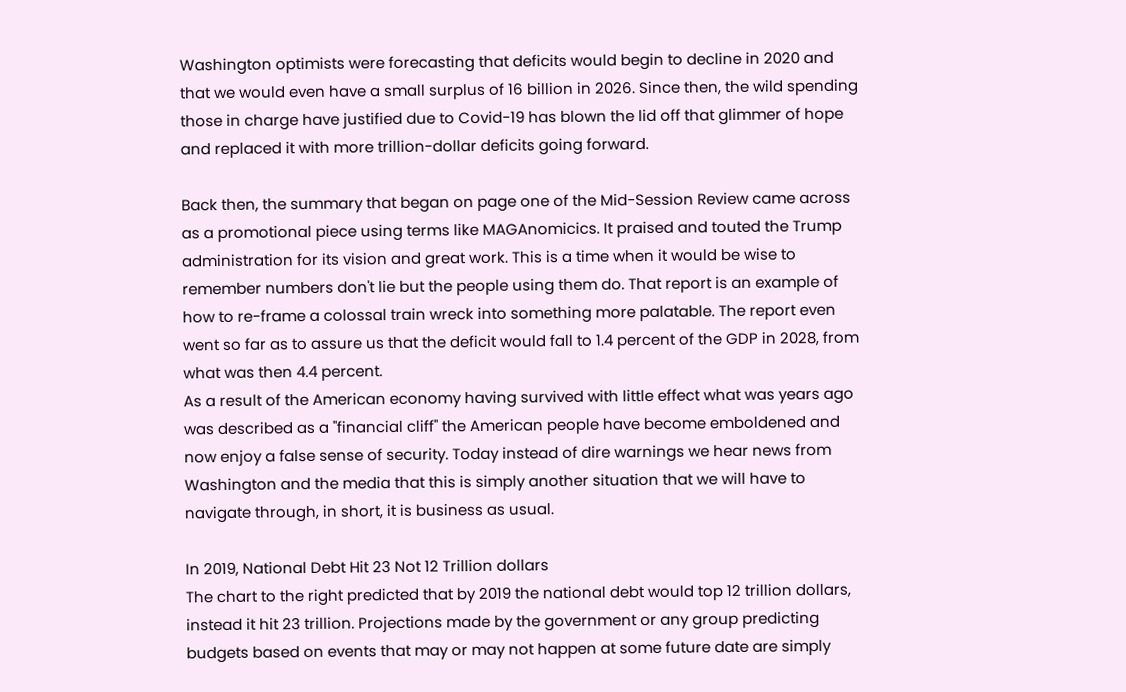Washington optimists were forecasting that deficits would begin to decline in 2020 and that we would even have a small surplus of 16 billion in 2026. Since then, the wild spending those in charge have justified due to Covid-19 has blown the lid off that glimmer of hope and replaced it with more trillion-dollar deficits going forward.

Back then, the summary that began on page one of the Mid-Session Review came across as a promotional piece using terms like MAGAnomicics. It praised and touted the Trump administration for its vision and great work. This is a time when it would be wise to remember numbers don't lie but the people using them do. That report is an example of how to re-frame a colossal train wreck into something more palatable. The report even went so far as to assure us that the deficit would fall to 1.4 percent of the GDP in 2028, from what was then 4.4 percent.
As a result of the American economy having survived with little effect what was years ago was described as a "financial cliff" the American people have become emboldened and now enjoy a false sense of security. Today instead of dire warnings we hear news from Washington and the media that this is simply another situation that we will have to navigate through, in short, it is business as usual.

In 2019, National Debt Hit 23 Not 12 Trillion dollars
The chart to the right predicted that by 2019 the national debt would top 12 trillion dollars, instead it hit 23 trillion. Projections made by the government or any group predicting budgets based on events that may or may not happen at some future date are simply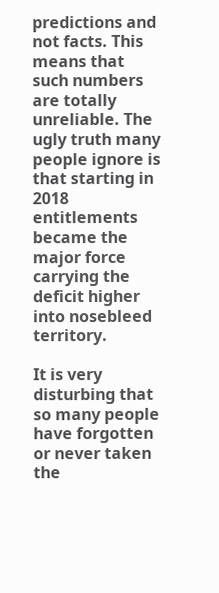predictions and not facts. This means that such numbers are totally unreliable. The ugly truth many people ignore is that starting in 2018 entitlements became the major force carrying the deficit higher into nosebleed territory.

It is very disturbing that so many people have forgotten or never taken the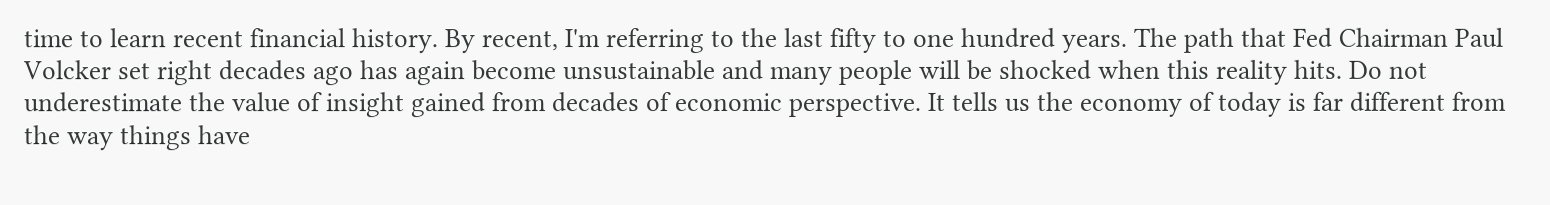time to learn recent financial history. By recent, I'm referring to the last fifty to one hundred years. The path that Fed Chairman Paul Volcker set right decades ago has again become unsustainable and many people will be shocked when this reality hits. Do not underestimate the value of insight gained from decades of economic perspective. It tells us the economy of today is far different from the way things have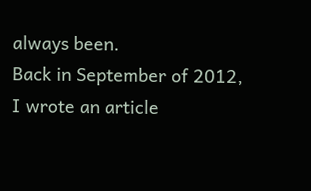always been.
Back in September of 2012, I wrote an article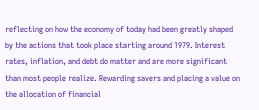reflecting on how the economy of today had been greatly shaped by the actions that took place starting around 1979. Interest rates, inflation, and debt do matter and are more significant than most people realize. Rewarding savers and placing a value on the allocation of financial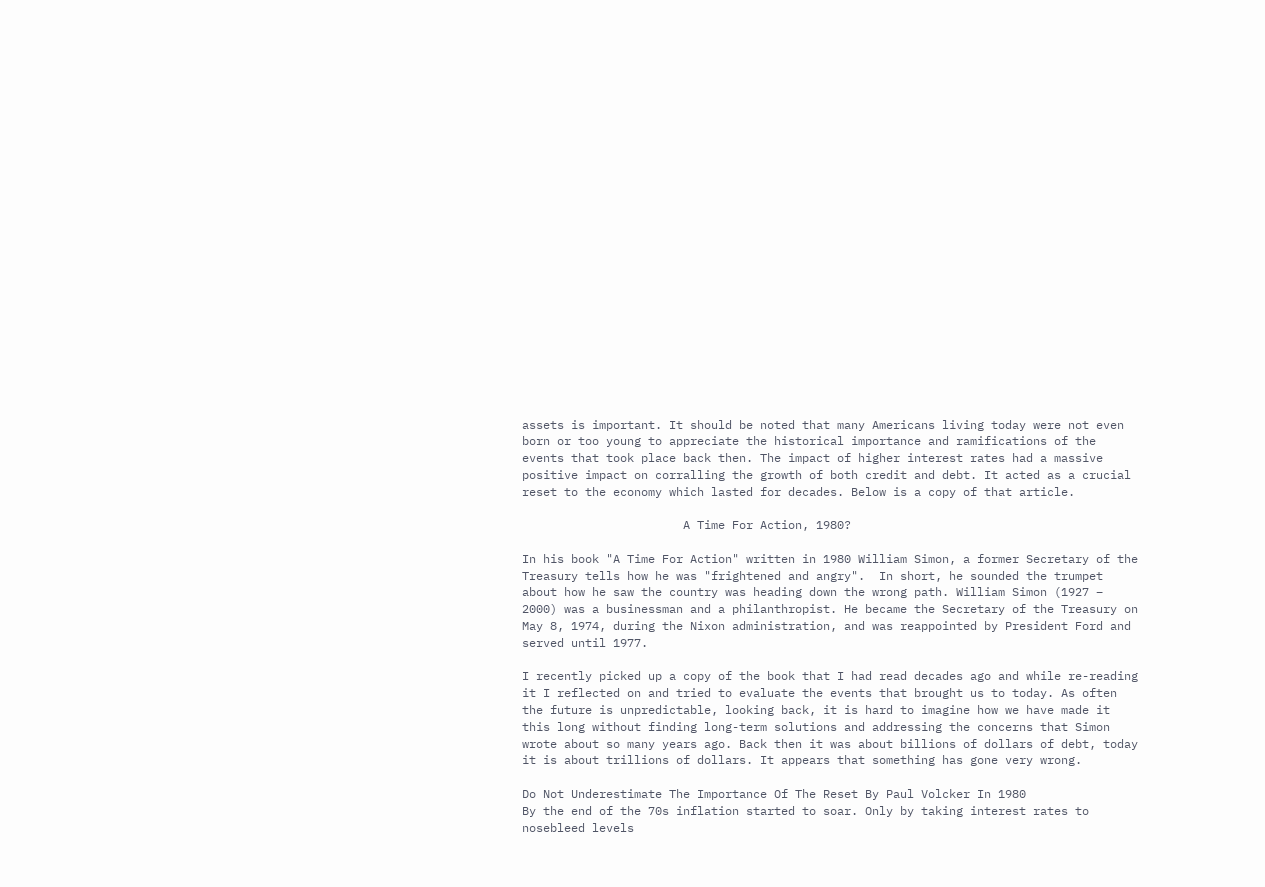assets is important. It should be noted that many Americans living today were not even born or too young to appreciate the historical importance and ramifications of the events that took place back then. The impact of higher interest rates had a massive positive impact on corralling the growth of both credit and debt. It acted as a crucial reset to the economy which lasted for decades. Below is a copy of that article.

                       A Time For Action, 1980?

In his book "A Time For Action" written in 1980 William Simon, a former Secretary of the Treasury tells how he was "frightened and angry".  In short, he sounded the trumpet about how he saw the country was heading down the wrong path. William Simon (1927 – 2000) was a businessman and a philanthropist. He became the Secretary of the Treasury on May 8, 1974, during the Nixon administration, and was reappointed by President Ford and served until 1977.

I recently picked up a copy of the book that I had read decades ago and while re-reading it I reflected on and tried to evaluate the events that brought us to today. As often the future is unpredictable, looking back, it is hard to imagine how we have made it this long without finding long-term solutions and addressing the concerns that Simon wrote about so many years ago. Back then it was about billions of dollars of debt, today it is about trillions of dollars. It appears that something has gone very wrong.

Do Not Underestimate The Importance Of The Reset By Paul Volcker In 1980
By the end of the 70s inflation started to soar. Only by taking interest rates to nosebleed levels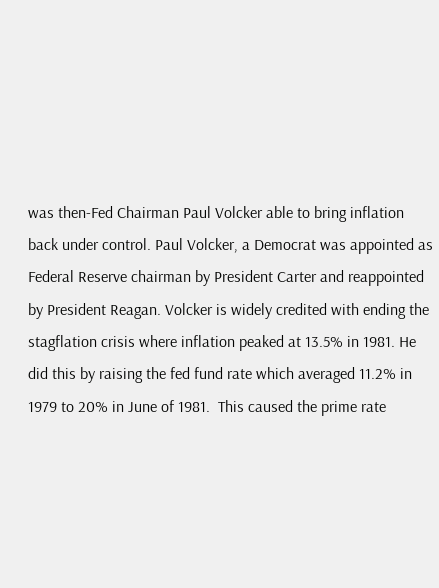was then-Fed Chairman Paul Volcker able to bring inflation back under control. Paul Volcker, a Democrat was appointed as Federal Reserve chairman by President Carter and reappointed by President Reagan. Volcker is widely credited with ending the stagflation crisis where inflation peaked at 13.5% in 1981. He did this by raising the fed fund rate which averaged 11.2% in 1979 to 20% in June of 1981.  This caused the prime rate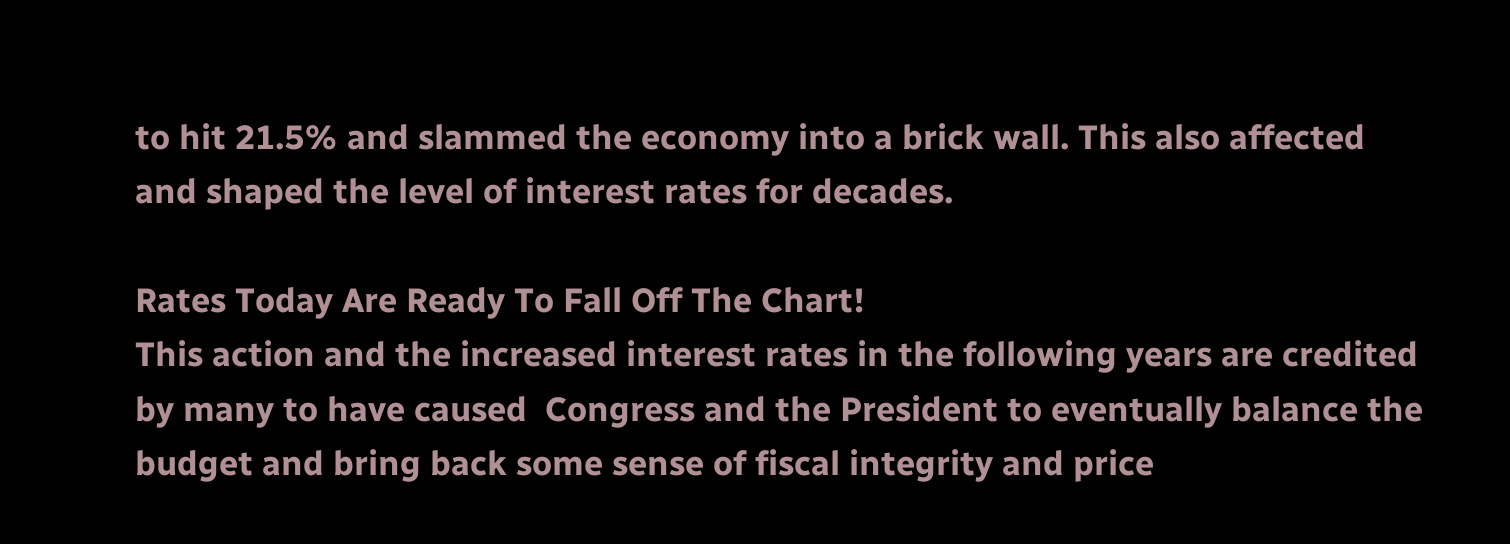to hit 21.5% and slammed the economy into a brick wall. This also affected and shaped the level of interest rates for decades.

Rates Today Are Ready To Fall Off The Chart!
This action and the increased interest rates in the following years are credited by many to have caused  Congress and the President to eventually balance the budget and bring back some sense of fiscal integrity and price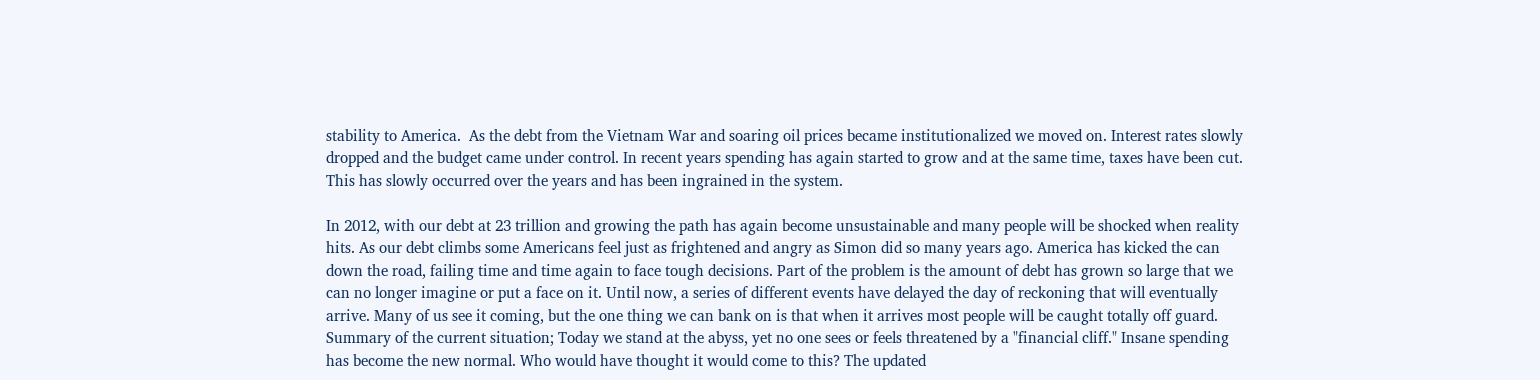stability to America.  As the debt from the Vietnam War and soaring oil prices became institutionalized we moved on. Interest rates slowly dropped and the budget came under control. In recent years spending has again started to grow and at the same time, taxes have been cut. This has slowly occurred over the years and has been ingrained in the system.

In 2012, with our debt at 23 trillion and growing the path has again become unsustainable and many people will be shocked when reality hits. As our debt climbs some Americans feel just as frightened and angry as Simon did so many years ago. America has kicked the can down the road, failing time and time again to face tough decisions. Part of the problem is the amount of debt has grown so large that we can no longer imagine or put a face on it. Until now, a series of different events have delayed the day of reckoning that will eventually arrive. Many of us see it coming, but the one thing we can bank on is that when it arrives most people will be caught totally off guard.
Summary of the current situation; Today we stand at the abyss, yet no one sees or feels threatened by a "financial cliff." Insane spending has become the new normal. Who would have thought it would come to this? The updated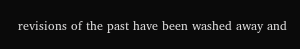revisions of the past have been washed away and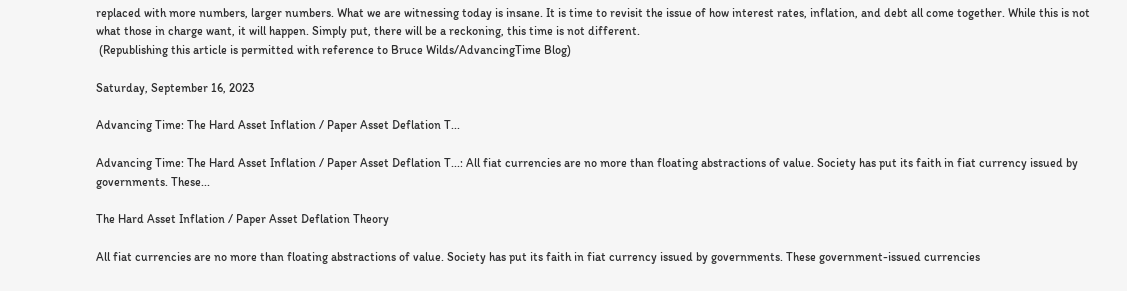replaced with more numbers, larger numbers. What we are witnessing today is insane. It is time to revisit the issue of how interest rates, inflation, and debt all come together. While this is not what those in charge want, it will happen. Simply put, there will be a reckoning, this time is not different.
 (Republishing this article is permitted with reference to Bruce Wilds/AdvancingTime Blog)

Saturday, September 16, 2023

Advancing Time: The Hard Asset Inflation / Paper Asset Deflation T...

Advancing Time: The Hard Asset Inflation / Paper Asset Deflation T...: All fiat currencies are no more than floating abstractions of value. Society has put its faith in fiat currency issued by governments. These...

The Hard Asset Inflation / Paper Asset Deflation Theory

All fiat currencies are no more than floating abstractions of value. Society has put its faith in fiat currency issued by governments. These government-issued currencies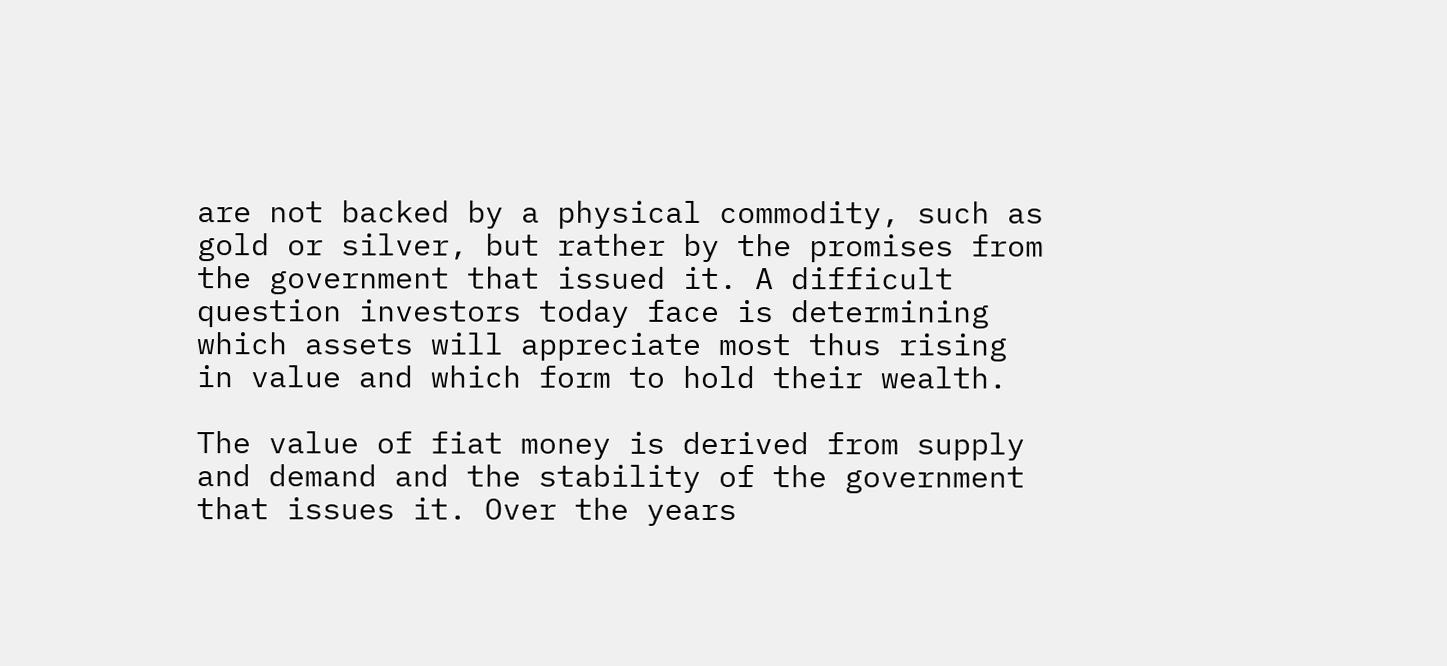are not backed by a physical commodity, such as gold or silver, but rather by the promises from the government that issued it. A difficult question investors today face is determining which assets will appreciate most thus rising in value and which form to hold their wealth.

The value of fiat money is derived from supply and demand and the stability of the government that issues it. Over the years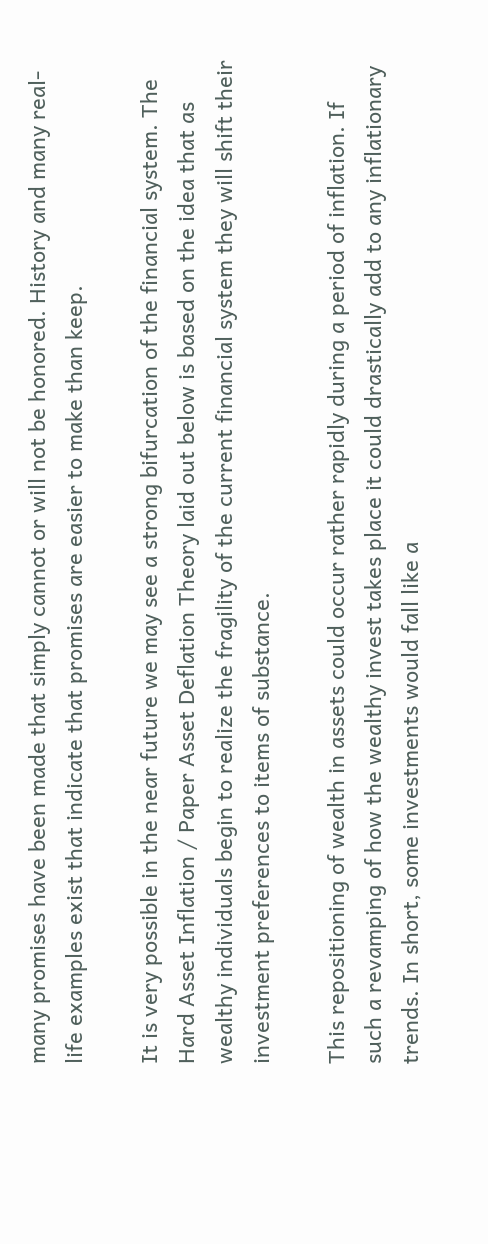many promises have been made that simply cannot or will not be honored. History and many real-life examples exist that indicate that promises are easier to make than keep.

It is very possible in the near future we may see a strong bifurcation of the financial system. The Hard Asset Inflation / Paper Asset Deflation Theory laid out below is based on the idea that as wealthy individuals begin to realize the fragility of the current financial system they will shift their investment preferences to items of substance.

This repositioning of wealth in assets could occur rather rapidly during a period of inflation. If such a revamping of how the wealthy invest takes place it could drastically add to any inflationary trends. In short, some investments would fall like a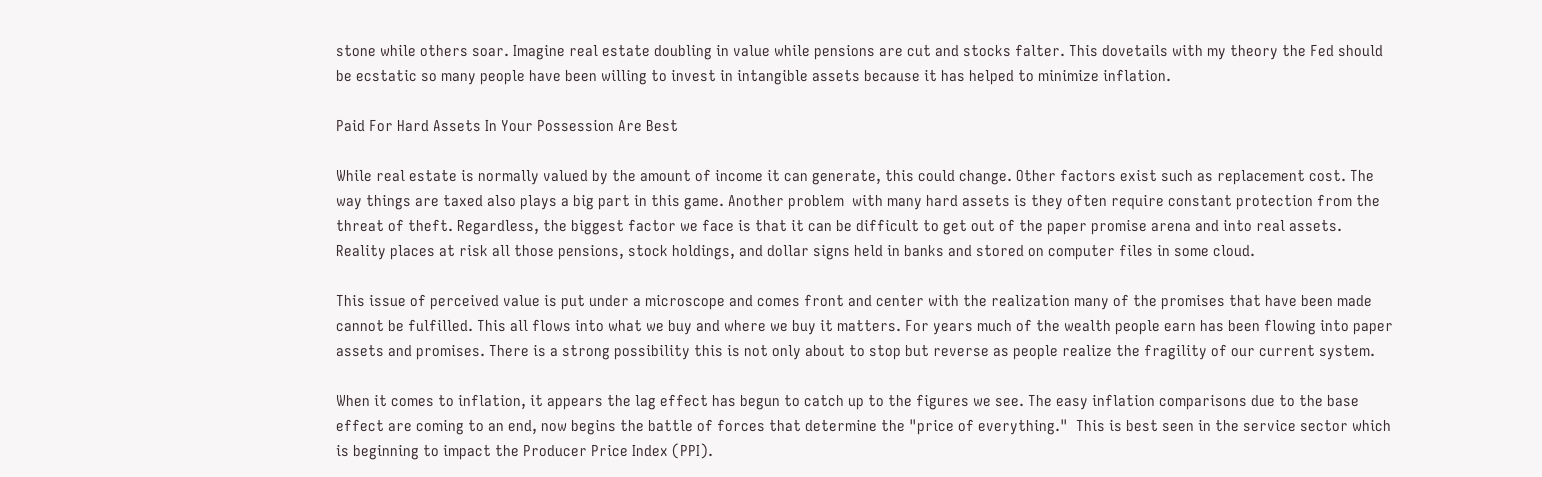stone while others soar. Imagine real estate doubling in value while pensions are cut and stocks falter. This dovetails with my theory the Fed should be ecstatic so many people have been willing to invest in intangible assets because it has helped to minimize inflation.

Paid For Hard Assets In Your Possession Are Best

While real estate is normally valued by the amount of income it can generate, this could change. Other factors exist such as replacement cost. The way things are taxed also plays a big part in this game. Another problem  with many hard assets is they often require constant protection from the threat of theft. Regardless, the biggest factor we face is that it can be difficult to get out of the paper promise arena and into real assets. Reality places at risk all those pensions, stock holdings, and dollar signs held in banks and stored on computer files in some cloud.

This issue of perceived value is put under a microscope and comes front and center with the realization many of the promises that have been made cannot be fulfilled. This all flows into what we buy and where we buy it matters. For years much of the wealth people earn has been flowing into paper assets and promises. There is a strong possibility this is not only about to stop but reverse as people realize the fragility of our current system.

When it comes to inflation, it appears the lag effect has begun to catch up to the figures we see. The easy inflation comparisons due to the base effect are coming to an end, now begins the battle of forces that determine the "price of everything."  This is best seen in the service sector which is beginning to impact the Producer Price Index (PPI).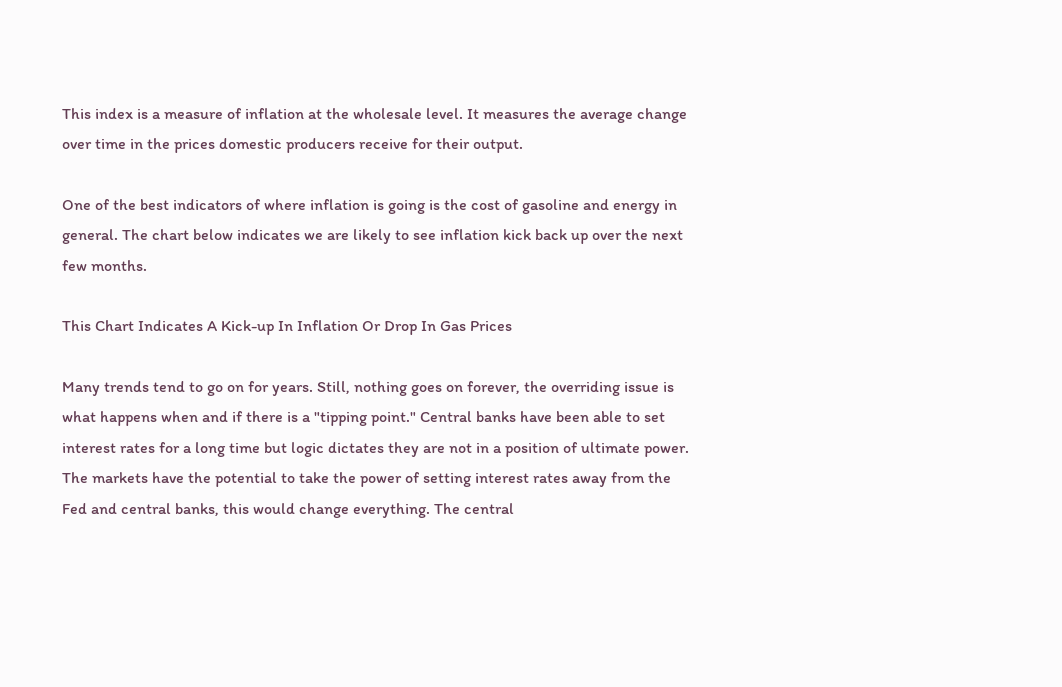This index is a measure of inflation at the wholesale level. It measures the average change over time in the prices domestic producers receive for their output.

One of the best indicators of where inflation is going is the cost of gasoline and energy in general. The chart below indicates we are likely to see inflation kick back up over the next few months.

This Chart Indicates A Kick-up In Inflation Or Drop In Gas Prices

Many trends tend to go on for years. Still, nothing goes on forever, the overriding issue is what happens when and if there is a "tipping point." Central banks have been able to set interest rates for a long time but logic dictates they are not in a position of ultimate power. The markets have the potential to take the power of setting interest rates away from the Fed and central banks, this would change everything. The central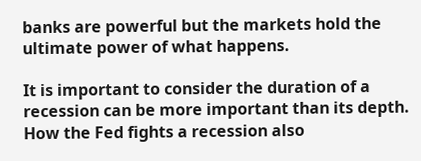banks are powerful but the markets hold the ultimate power of what happens.

It is important to consider the duration of a recession can be more important than its depth. How the Fed fights a recession also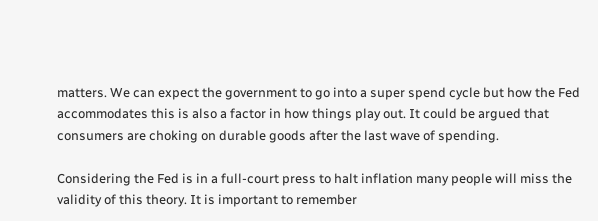matters. We can expect the government to go into a super spend cycle but how the Fed accommodates this is also a factor in how things play out. It could be argued that consumers are choking on durable goods after the last wave of spending.

Considering the Fed is in a full-court press to halt inflation many people will miss the validity of this theory. It is important to remember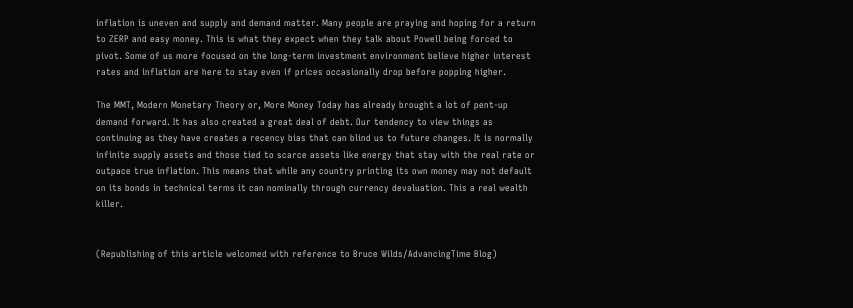inflation is uneven and supply and demand matter. Many people are praying and hoping for a return to ZERP and easy money. This is what they expect when they talk about Powell being forced to pivot. Some of us more focused on the long-term investment environment believe higher interest rates and inflation are here to stay even if prices occasionally drop before popping higher.

The MMT, Modern Monetary Theory or, More Money Today has already brought a lot of pent-up demand forward. It has also created a great deal of debt. Our tendency to view things as continuing as they have creates a recency bias that can blind us to future changes. It is normally infinite supply assets and those tied to scarce assets like energy that stay with the real rate or outpace true inflation. This means that while any country printing its own money may not default on its bonds in technical terms it can nominally through currency devaluation. This a real wealth killer.


(Republishing of this article welcomed with reference to Bruce Wilds/AdvancingTime Blog)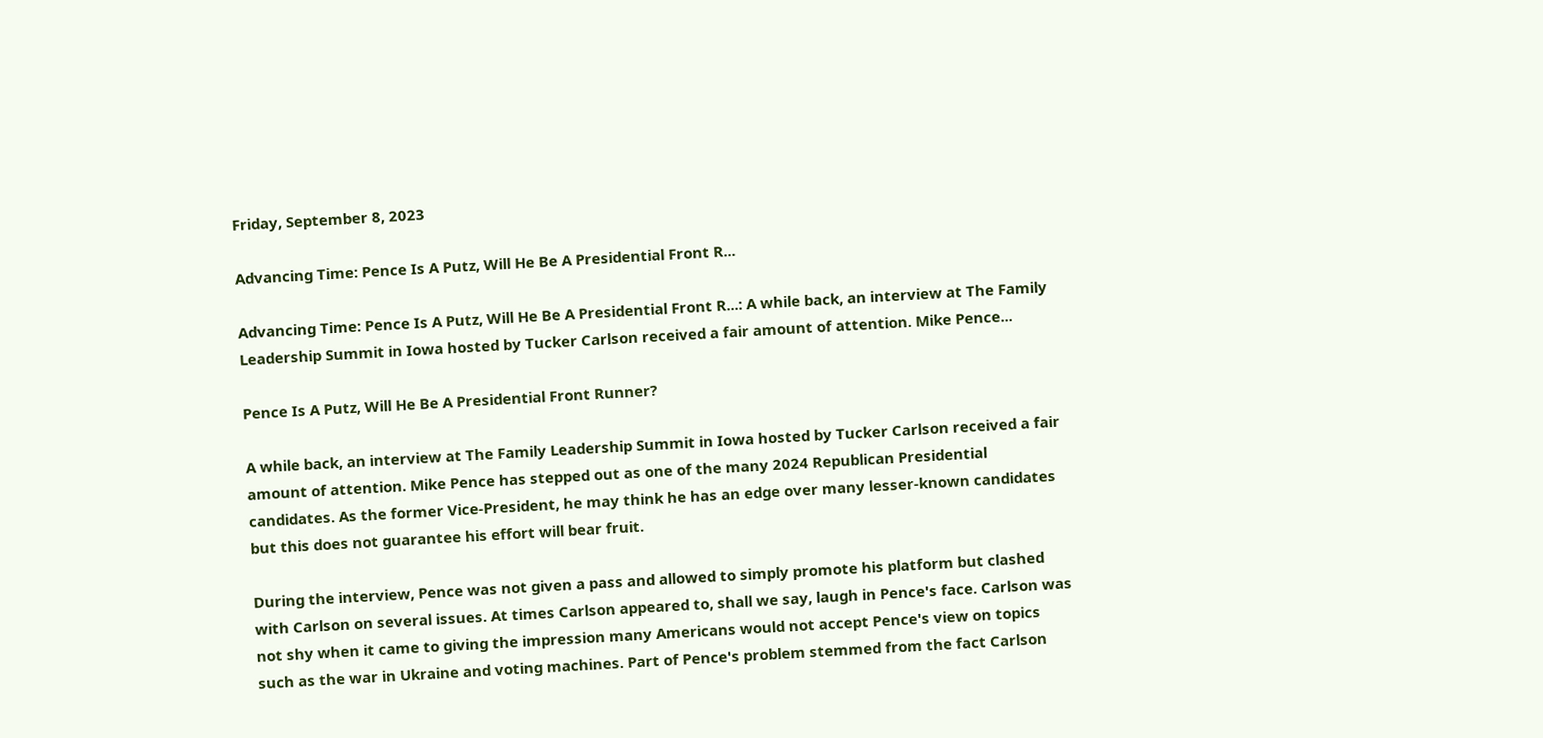Friday, September 8, 2023

Advancing Time: Pence Is A Putz, Will He Be A Presidential Front R...

Advancing Time: Pence Is A Putz, Will He Be A Presidential Front R...: A while back, an interview at The Family Leadership Summit in Iowa hosted by Tucker Carlson received a fair amount of attention. Mike Pence...

Pence Is A Putz, Will He Be A Presidential Front Runner?

A while back, an interview at The Family Leadership Summit in Iowa hosted by Tucker Carlson received a fair amount of attention. Mike Pence has stepped out as one of the many 2024 Republican Presidential candidates. As the former Vice-President, he may think he has an edge over many lesser-known candidates but this does not guarantee his effort will bear fruit.

During the interview, Pence was not given a pass and allowed to simply promote his platform but clashed with Carlson on several issues. At times Carlson appeared to, shall we say, laugh in Pence's face. Carlson was not shy when it came to giving the impression many Americans would not accept Pence's view on topics such as the war in Ukraine and voting machines. Part of Pence's problem stemmed from the fact Carlson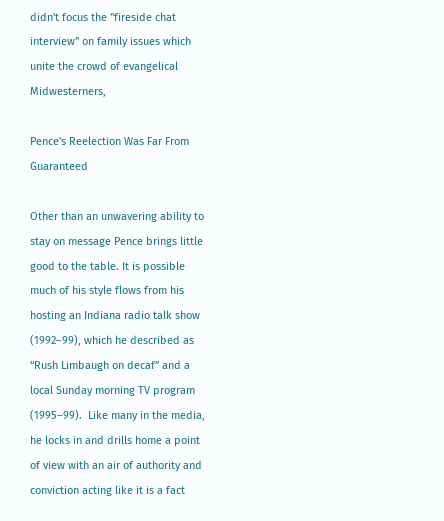didn't focus the "fireside chat interview" on family issues which unite the crowd of evangelical Midwesterners,

Pence's Reelection Was Far From Guaranteed

Other than an unwavering ability to stay on message Pence brings little good to the table. It is possible much of his style flows from his hosting an Indiana radio talk show (1992–99), which he described as “Rush Limbaugh on decaf” and a local Sunday morning TV program (1995–99).  Like many in the media, he locks in and drills home a point of view with an air of authority and conviction acting like it is a fact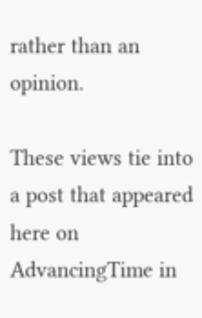rather than an opinion.

These views tie into a post that appeared here on AdvancingTime in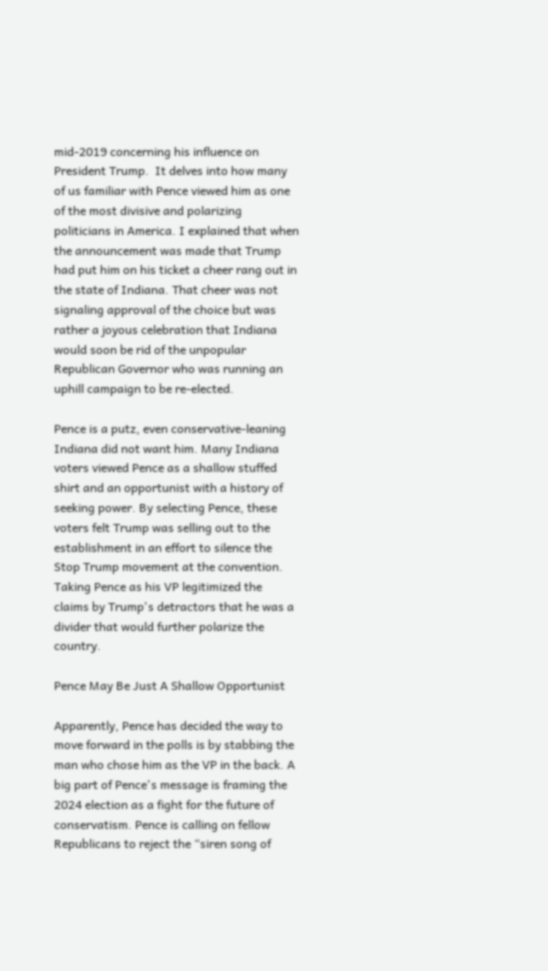mid-2019 concerning his influence on President Trump.  It delves into how many of us familiar with Pence viewed him as one of the most divisive and polarizing politicians in America. I explained that when the announcement was made that Trump had put him on his ticket a cheer rang out in the state of Indiana. That cheer was not signaling approval of the choice but was rather a joyous celebration that Indiana would soon be rid of the unpopular Republican Governor who was running an uphill campaign to be re-elected.

Pence is a putz, even conservative-leaning Indiana did not want him. Many Indiana voters viewed Pence as a shallow stuffed shirt and an opportunist with a history of seeking power. By selecting Pence, these voters felt Trump was selling out to the establishment in an effort to silence the Stop Trump movement at the convention. Taking Pence as his VP legitimized the claims by Trump's detractors that he was a divider that would further polarize the country.

Pence May Be Just A Shallow Opportunist

Apparently, Pence has decided the way to move forward in the polls is by stabbing the man who chose him as the VP in the back. A big part of Pence's message is framing the 2024 election as a fight for the future of conservatism. Pence is calling on fellow Republicans to reject the “siren song of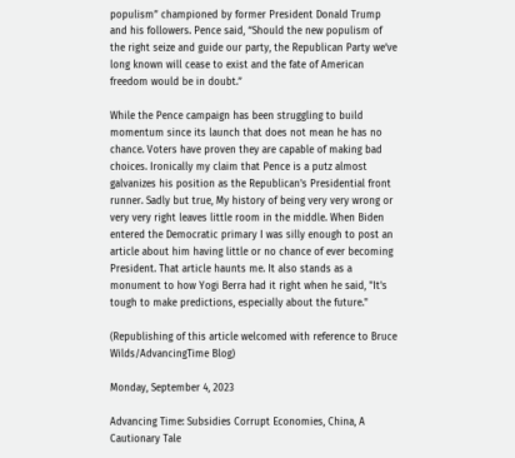populism” championed by former President Donald Trump and his followers. Pence said, “Should the new populism of the right seize and guide our party, the Republican Party we’ve long known will cease to exist and the fate of American freedom would be in doubt.”

While the Pence campaign has been struggling to build momentum since its launch that does not mean he has no chance. Voters have proven they are capable of making bad choices. Ironically my claim that Pence is a putz almost galvanizes his position as the Republican's Presidential front runner. Sadly but true, My history of being very very wrong or very very right leaves little room in the middle. When Biden entered the Democratic primary I was silly enough to post an article about him having little or no chance of ever becoming President. That article haunts me. It also stands as a monument to how Yogi Berra had it right when he said, "It's tough to make predictions, especially about the future."

(Republishing of this article welcomed with reference to Bruce Wilds/AdvancingTime Blog)

Monday, September 4, 2023

Advancing Time: Subsidies Corrupt Economies, China, A Cautionary Tale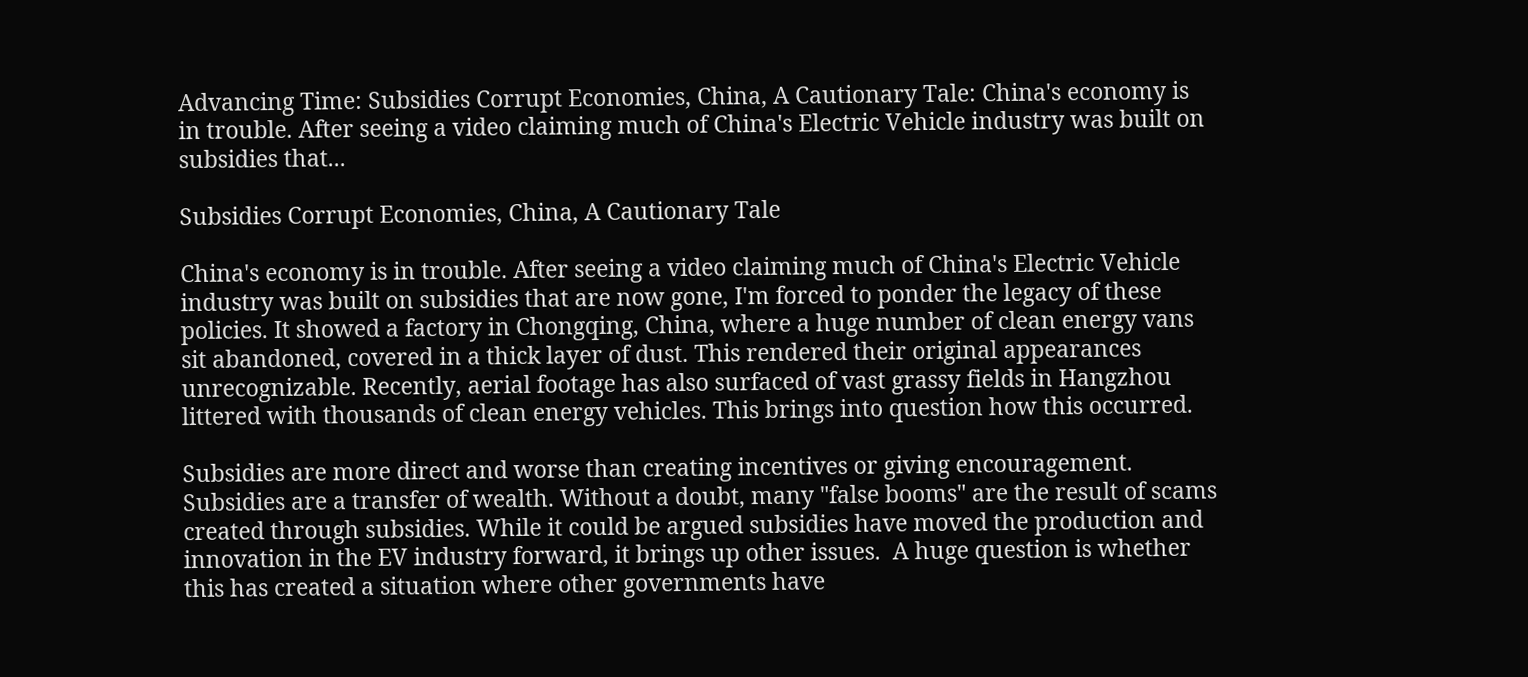Advancing Time: Subsidies Corrupt Economies, China, A Cautionary Tale: China's economy is in trouble. After seeing a video claiming much of China's Electric Vehicle industry was built on subsidies that...

Subsidies Corrupt Economies, China, A Cautionary Tale

China's economy is in trouble. After seeing a video claiming much of China's Electric Vehicle industry was built on subsidies that are now gone, I'm forced to ponder the legacy of these policies. It showed a factory in Chongqing, China, where a huge number of clean energy vans sit abandoned, covered in a thick layer of dust. This rendered their original appearances unrecognizable. Recently, aerial footage has also surfaced of vast grassy fields in Hangzhou littered with thousands of clean energy vehicles. This brings into question how this occurred.

Subsidies are more direct and worse than creating incentives or giving encouragement. Subsidies are a transfer of wealth. Without a doubt, many "false booms" are the result of scams created through subsidies. While it could be argued subsidies have moved the production and innovation in the EV industry forward, it brings up other issues.  A huge question is whether this has created a situation where other governments have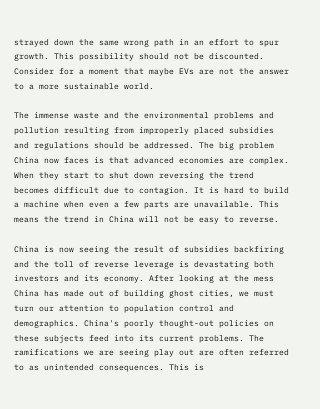strayed down the same wrong path in an effort to spur growth. This possibility should not be discounted. Consider for a moment that maybe EVs are not the answer to a more sustainable world.

The immense waste and the environmental problems and pollution resulting from improperly placed subsidies and regulations should be addressed. The big problem China now faces is that advanced economies are complex. When they start to shut down reversing the trend becomes difficult due to contagion. It is hard to build a machine when even a few parts are unavailable. This means the trend in China will not be easy to reverse.

China is now seeing the result of subsidies backfiring and the toll of reverse leverage is devastating both investors and its economy. After looking at the mess China has made out of building ghost cities, we must turn our attention to population control and demographics. China's poorly thought-out policies on these subjects feed into its current problems. The ramifications we are seeing play out are often referred to as unintended consequences. This is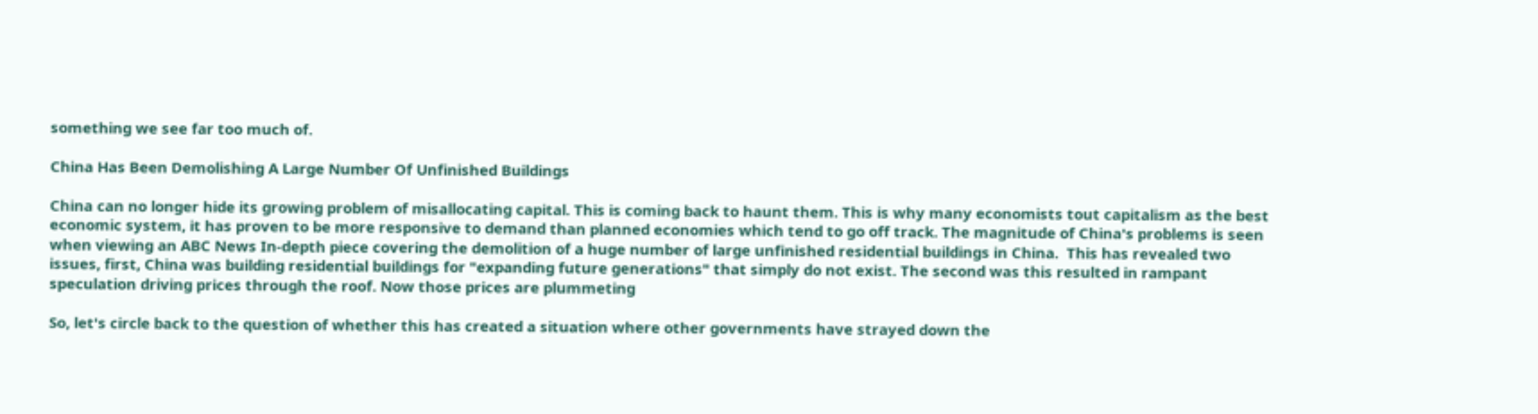something we see far too much of.

China Has Been Demolishing A Large Number Of Unfinished Buildings

China can no longer hide its growing problem of misallocating capital. This is coming back to haunt them. This is why many economists tout capitalism as the best economic system, it has proven to be more responsive to demand than planned economies which tend to go off track. The magnitude of China's problems is seen when viewing an ABC News In-depth piece covering the demolition of a huge number of large unfinished residential buildings in China.  This has revealed two issues, first, China was building residential buildings for "expanding future generations" that simply do not exist. The second was this resulted in rampant speculation driving prices through the roof. Now those prices are plummeting

So, let's circle back to the question of whether this has created a situation where other governments have strayed down the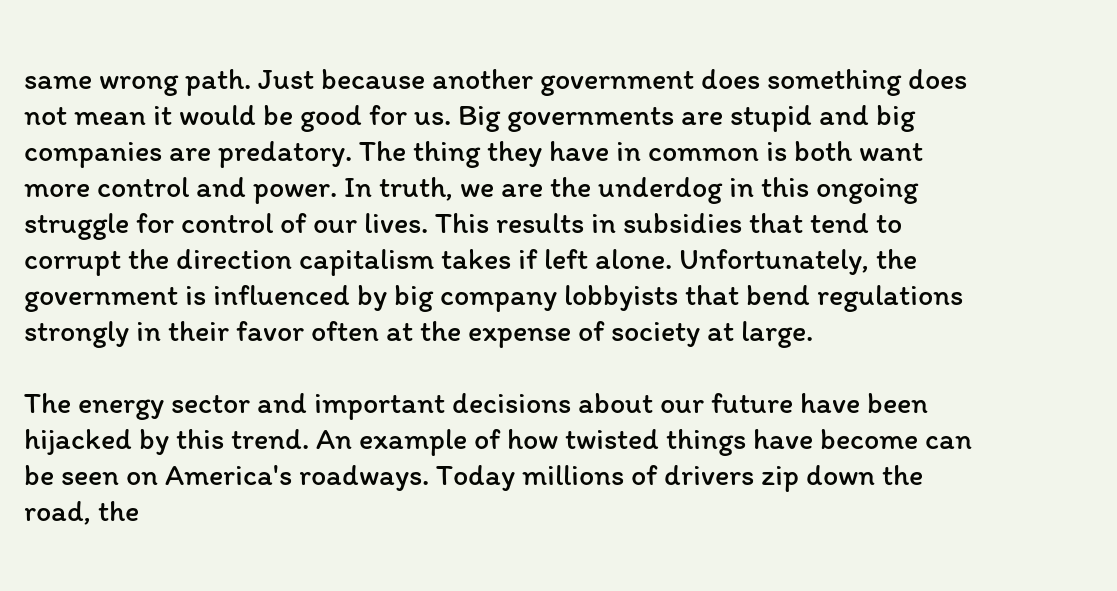same wrong path. Just because another government does something does not mean it would be good for us. Big governments are stupid and big companies are predatory. The thing they have in common is both want more control and power. In truth, we are the underdog in this ongoing struggle for control of our lives. This results in subsidies that tend to corrupt the direction capitalism takes if left alone. Unfortunately, the government is influenced by big company lobbyists that bend regulations strongly in their favor often at the expense of society at large.

The energy sector and important decisions about our future have been hijacked by this trend. An example of how twisted things have become can be seen on America's roadways. Today millions of drivers zip down the road, the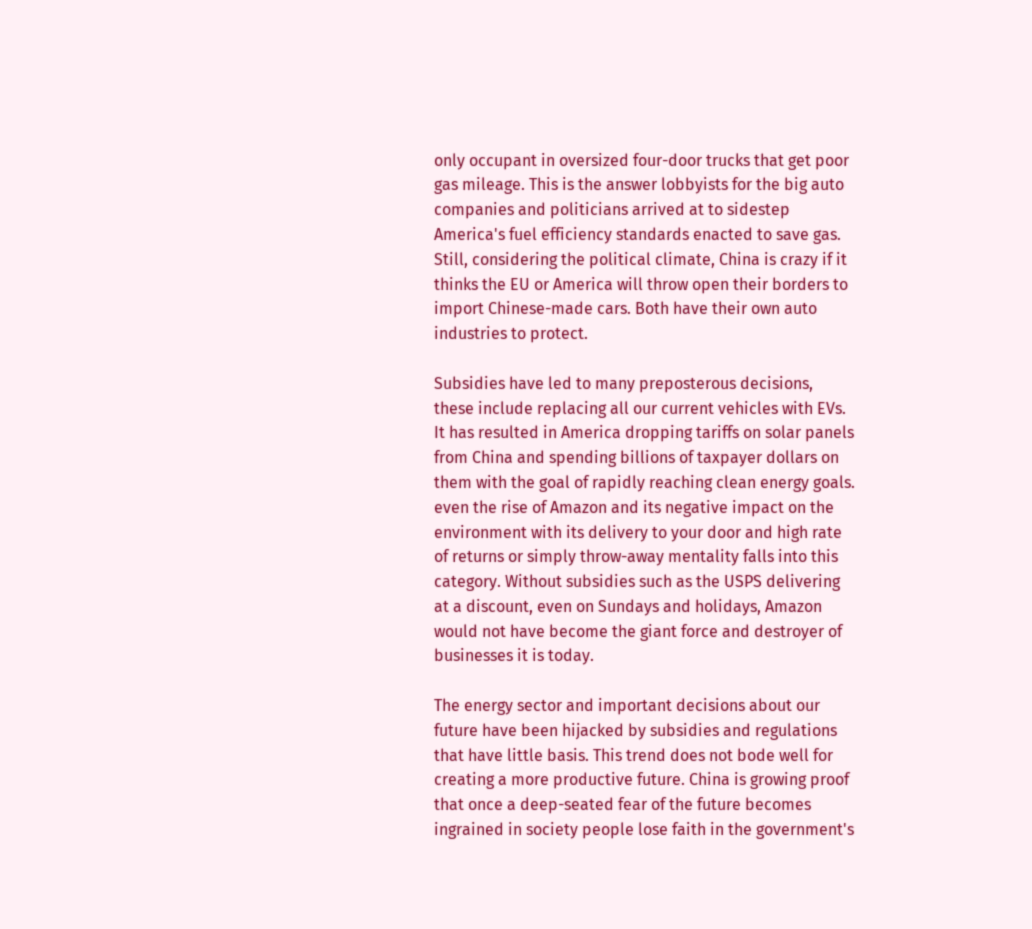only occupant in oversized four-door trucks that get poor gas mileage. This is the answer lobbyists for the big auto companies and politicians arrived at to sidestep America's fuel efficiency standards enacted to save gas. Still, considering the political climate, China is crazy if it thinks the EU or America will throw open their borders to import Chinese-made cars. Both have their own auto industries to protect.

Subsidies have led to many preposterous decisions, these include replacing all our current vehicles with EVs. It has resulted in America dropping tariffs on solar panels from China and spending billions of taxpayer dollars on them with the goal of rapidly reaching clean energy goals. even the rise of Amazon and its negative impact on the environment with its delivery to your door and high rate of returns or simply throw-away mentality falls into this category. Without subsidies such as the USPS delivering at a discount, even on Sundays and holidays, Amazon would not have become the giant force and destroyer of businesses it is today.

The energy sector and important decisions about our future have been hijacked by subsidies and regulations that have little basis. This trend does not bode well for creating a more productive future. China is growing proof that once a deep-seated fear of the future becomes ingrained in society people lose faith in the government's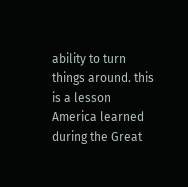ability to turn things around. this is a lesson America learned during the Great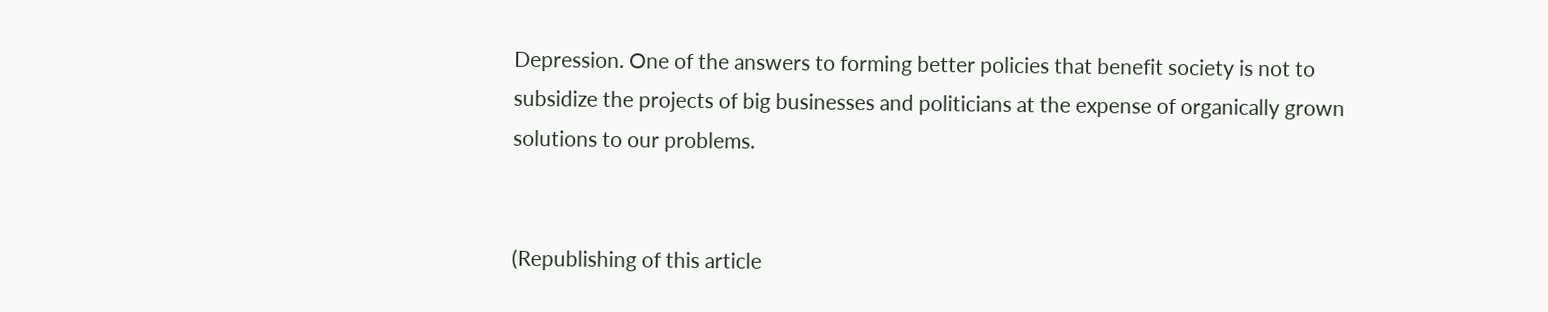Depression. One of the answers to forming better policies that benefit society is not to subsidize the projects of big businesses and politicians at the expense of organically grown solutions to our problems.


(Republishing of this article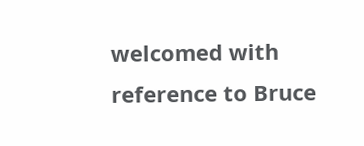welcomed with reference to Bruce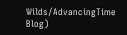Wilds/AdvancingTime Blog)